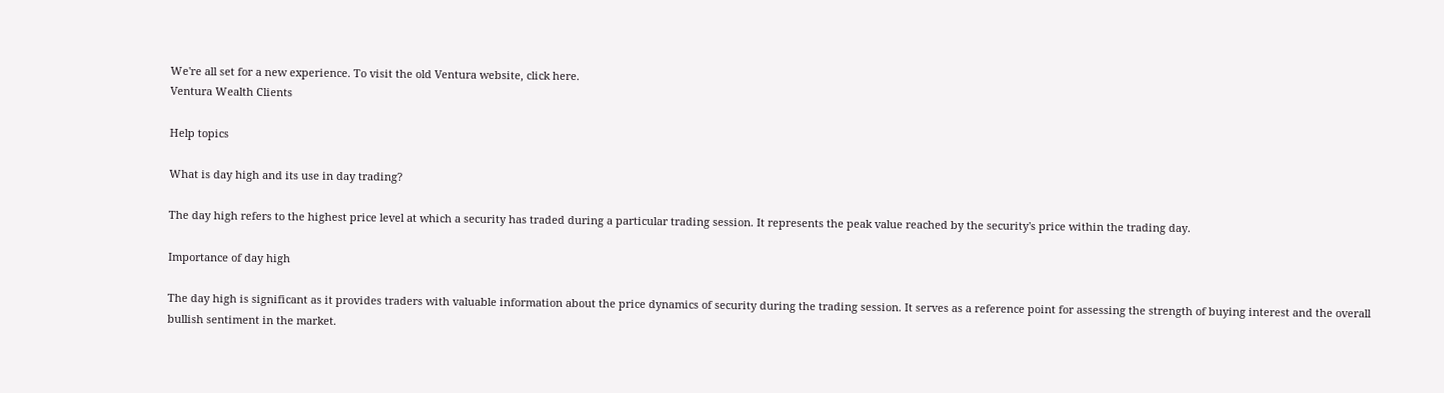We're all set for a new experience. To visit the old Ventura website, click here.
Ventura Wealth Clients

Help topics

What is day high and its use in day trading?

The day high refers to the highest price level at which a security has traded during a particular trading session. It represents the peak value reached by the security's price within the trading day.

Importance of day high

The day high is significant as it provides traders with valuable information about the price dynamics of security during the trading session. It serves as a reference point for assessing the strength of buying interest and the overall bullish sentiment in the market.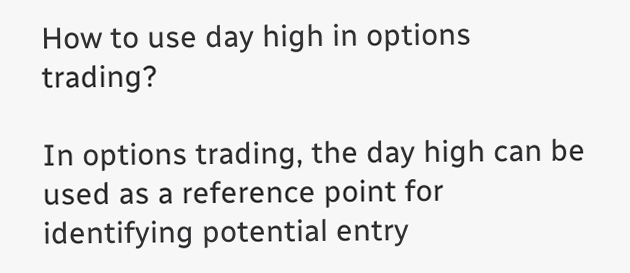How to use day high in options trading?

In options trading, the day high can be used as a reference point for identifying potential entry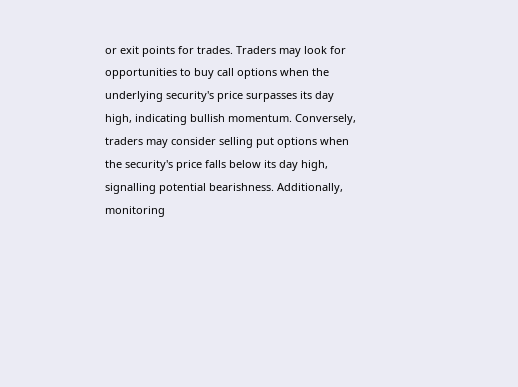or exit points for trades. Traders may look for opportunities to buy call options when the underlying security's price surpasses its day high, indicating bullish momentum. Conversely, traders may consider selling put options when the security's price falls below its day high, signalling potential bearishness. Additionally, monitoring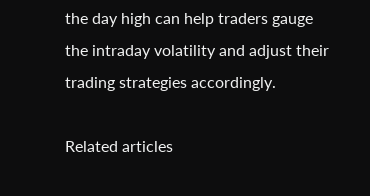the day high can help traders gauge the intraday volatility and adjust their trading strategies accordingly.

Related articles